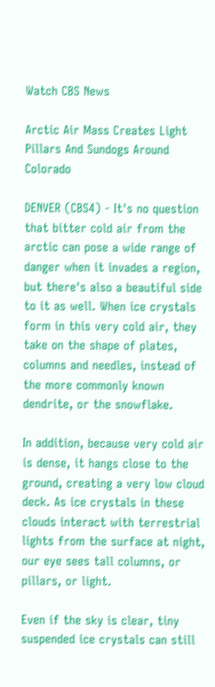Watch CBS News

Arctic Air Mass Creates Light Pillars And Sundogs Around Colorado

DENVER (CBS4) - It's no question that bitter cold air from the arctic can pose a wide range of danger when it invades a region, but there's also a beautiful side to it as well. When ice crystals form in this very cold air, they take on the shape of plates, columns and needles, instead of the more commonly known dendrite, or the snowflake.

In addition, because very cold air is dense, it hangs close to the ground, creating a very low cloud deck. As ice crystals in these clouds interact with terrestrial lights from the surface at night, our eye sees tall columns, or pillars, or light.

Even if the sky is clear, tiny suspended ice crystals can still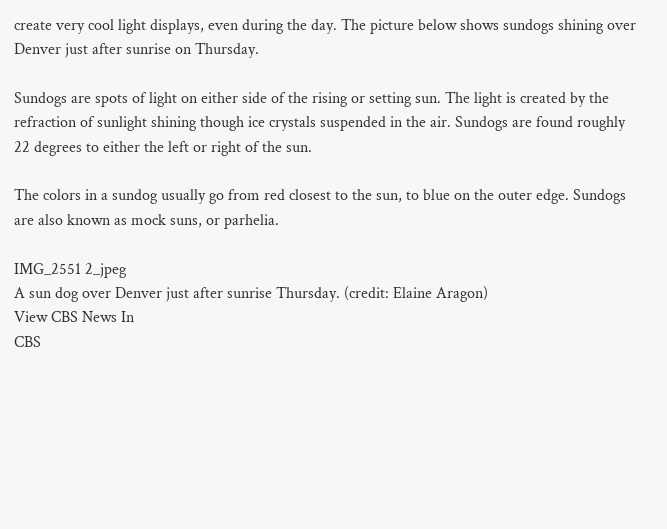create very cool light displays, even during the day. The picture below shows sundogs shining over Denver just after sunrise on Thursday.

Sundogs are spots of light on either side of the rising or setting sun. The light is created by the refraction of sunlight shining though ice crystals suspended in the air. Sundogs are found roughly 22 degrees to either the left or right of the sun.

The colors in a sundog usually go from red closest to the sun, to blue on the outer edge. Sundogs are also known as mock suns, or parhelia.

IMG_2551 2_jpeg
A sun dog over Denver just after sunrise Thursday. (credit: Elaine Aragon)
View CBS News In
CBS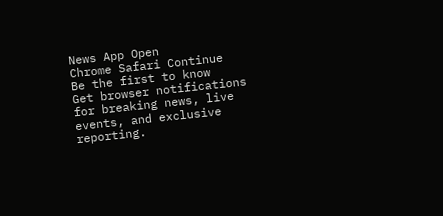News App Open
Chrome Safari Continue
Be the first to know
Get browser notifications for breaking news, live events, and exclusive reporting.